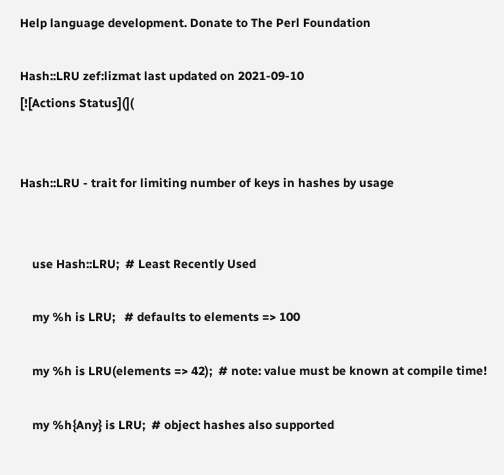Help language development. Donate to The Perl Foundation

Hash::LRU zef:lizmat last updated on 2021-09-10
[![Actions Status](](


Hash::LRU - trait for limiting number of keys in hashes by usage


    use Hash::LRU;  # Least Recently Used

    my %h is LRU;   # defaults to elements => 100

    my %h is LRU(elements => 42);  # note: value must be known at compile time!

    my %h{Any} is LRU;  # object hashes also supported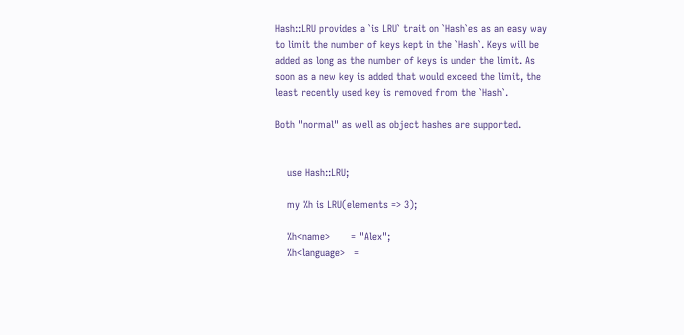Hash::LRU provides a `is LRU` trait on `Hash`es as an easy way to limit the number of keys kept in the `Hash`. Keys will be added as long as the number of keys is under the limit. As soon as a new key is added that would exceed the limit, the least recently used key is removed from the `Hash`.

Both "normal" as well as object hashes are supported.


    use Hash::LRU;

    my %h is LRU(elements => 3);

    %h<name>       = "Alex";
    %h<language>   =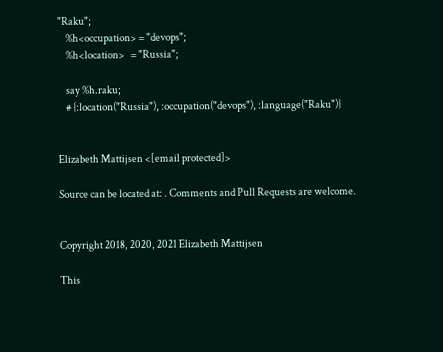"Raku";
    %h<occupation> = "devops";
    %h<location>   = "Russia";

    say %h.raku;
    # {:location("Russia"), :occupation("devops"), :language("Raku")}


Elizabeth Mattijsen <[email protected]>

Source can be located at: . Comments and Pull Requests are welcome.


Copyright 2018, 2020, 2021 Elizabeth Mattijsen

This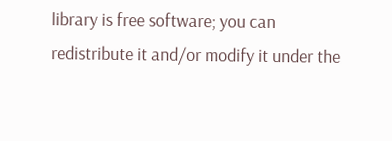library is free software; you can redistribute it and/or modify it under the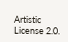Artistic License 2.0.